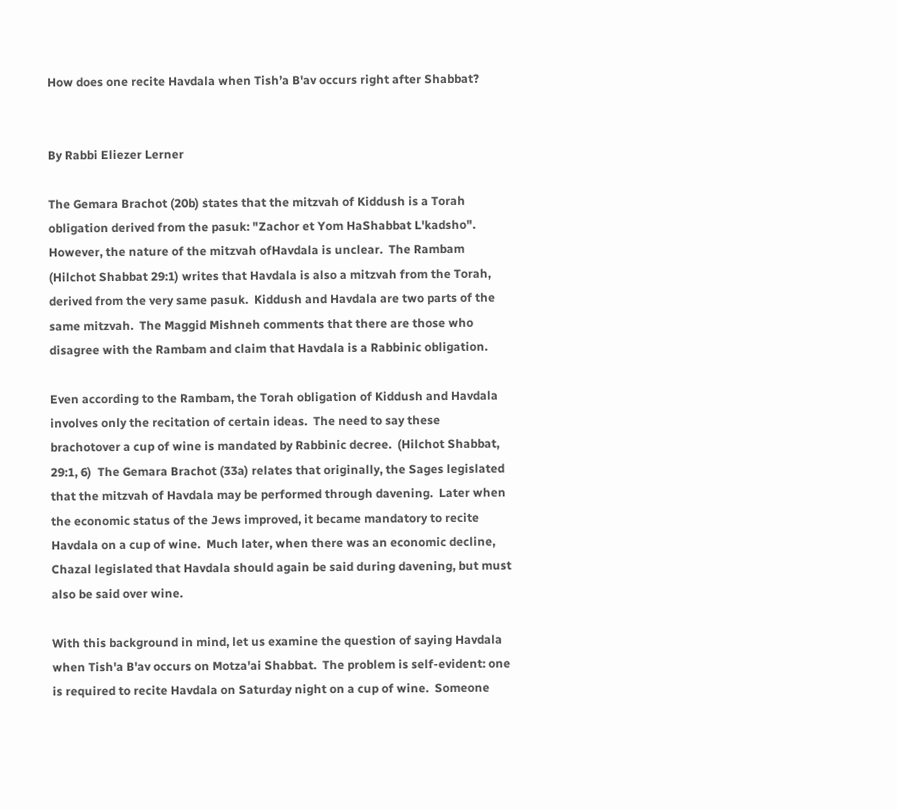How does one recite Havdala when Tish’a B'av occurs right after Shabbat?


By Rabbi Eliezer Lerner

The Gemara Brachot (20b) states that the mitzvah of Kiddush is a Torah obligation derived from the pasuk: "Zachor et Yom HaShabbat L'kadsho".  However, the nature of the mitzvah ofHavdala is unclear.  The Rambam (Hilchot Shabbat 29:1) writes that Havdala is also a mitzvah from the Torah, derived from the very same pasuk.  Kiddush and Havdala are two parts of the same mitzvah.  The Maggid Mishneh comments that there are those who disagree with the Rambam and claim that Havdala is a Rabbinic obligation.

Even according to the Rambam, the Torah obligation of Kiddush and Havdala involves only the recitation of certain ideas.  The need to say these brachotover a cup of wine is mandated by Rabbinic decree.  (Hilchot Shabbat, 29:1, 6)  The Gemara Brachot (33a) relates that originally, the Sages legislated that the mitzvah of Havdala may be performed through davening.  Later when the economic status of the Jews improved, it became mandatory to recite Havdala on a cup of wine.  Much later, when there was an economic decline, Chazal legislated that Havdala should again be said during davening, but must also be said over wine.

With this background in mind, let us examine the question of saying Havdala when Tish'a B'av occurs on Motza'ai Shabbat.  The problem is self-evident: one is required to recite Havdala on Saturday night on a cup of wine.  Someone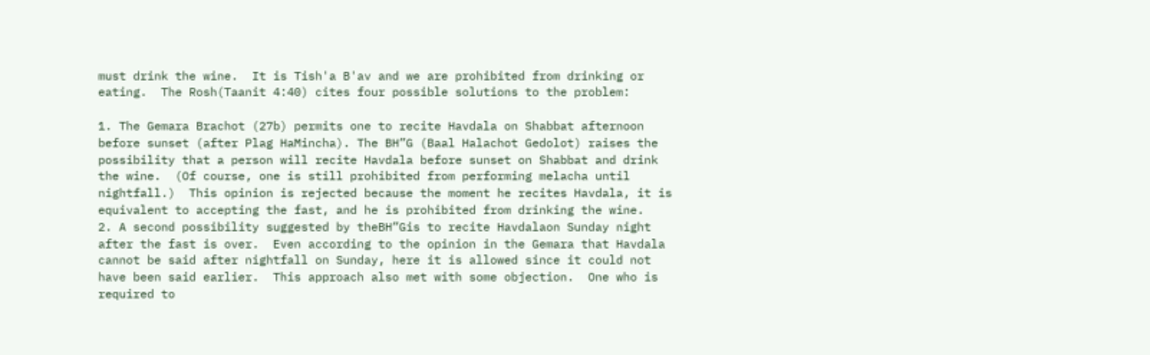must drink the wine.  It is Tish'a B'av and we are prohibited from drinking or eating.  The Rosh(Taanit 4:40) cites four possible solutions to the problem:

1. The Gemara Brachot (27b) permits one to recite Havdala on Shabbat afternoon before sunset (after Plag HaMincha). The BH”G (Baal Halachot Gedolot) raises the possibility that a person will recite Havdala before sunset on Shabbat and drink the wine.  (Of course, one is still prohibited from performing melacha until nightfall.)  This opinion is rejected because the moment he recites Havdala, it is equivalent to accepting the fast, and he is prohibited from drinking the wine.
2. A second possibility suggested by theBH”Gis to recite Havdalaon Sunday night after the fast is over.  Even according to the opinion in the Gemara that Havdala cannot be said after nightfall on Sunday, here it is allowed since it could not have been said earlier.  This approach also met with some objection.  One who is required to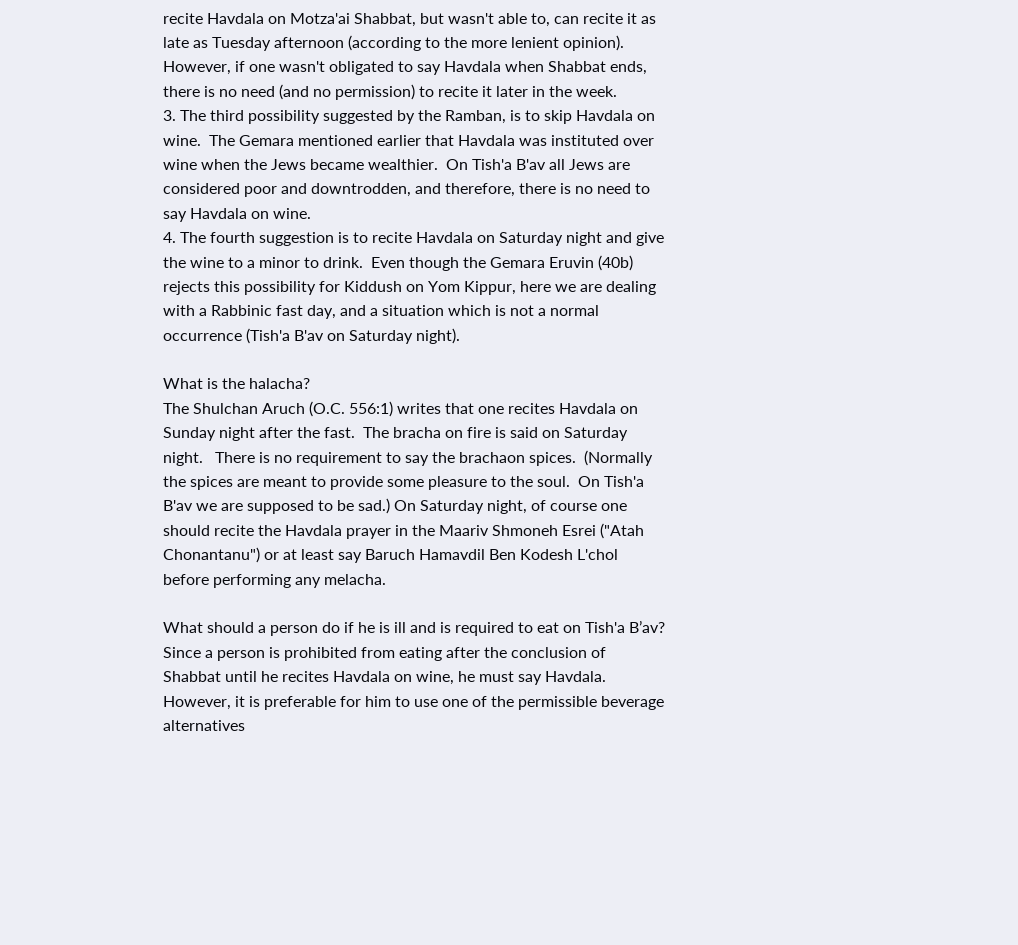recite Havdala on Motza'ai Shabbat, but wasn't able to, can recite it as late as Tuesday afternoon (according to the more lenient opinion).  However, if one wasn't obligated to say Havdala when Shabbat ends, there is no need (and no permission) to recite it later in the week.
3. The third possibility suggested by the Ramban, is to skip Havdala on wine.  The Gemara mentioned earlier that Havdala was instituted over wine when the Jews became wealthier.  On Tish'a B'av all Jews are considered poor and downtrodden, and therefore, there is no need to say Havdala on wine.
4. The fourth suggestion is to recite Havdala on Saturday night and give the wine to a minor to drink.  Even though the Gemara Eruvin (40b) rejects this possibility for Kiddush on Yom Kippur, here we are dealing with a Rabbinic fast day, and a situation which is not a normal occurrence (Tish'a B'av on Saturday night).

What is the halacha?
The Shulchan Aruch (O.C. 556:1) writes that one recites Havdala on Sunday night after the fast.  The bracha on fire is said on Saturday night.   There is no requirement to say the brachaon spices.  (Normally the spices are meant to provide some pleasure to the soul.  On Tish'a B'av we are supposed to be sad.) On Saturday night, of course one should recite the Havdala prayer in the Maariv Shmoneh Esrei ("Atah Chonantanu") or at least say Baruch Hamavdil Ben Kodesh L'chol before performing any melacha.

What should a person do if he is ill and is required to eat on Tish'a B’av?  Since a person is prohibited from eating after the conclusion of Shabbat until he recites Havdala on wine, he must say Havdala.  However, it is preferable for him to use one of the permissible beverage alternatives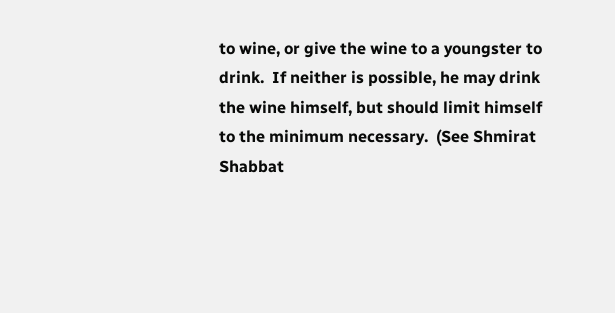to wine, or give the wine to a youngster to drink.  If neither is possible, he may drink the wine himself, but should limit himself to the minimum necessary.  (See Shmirat Shabbat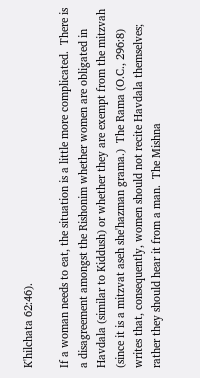K'hilchata 62:46).

If a woman needs to eat, the situation is a little more complicated.  There is a disagreement amongst the Rishonim whether women are obligated in Havdala (similar to Kiddush) or whether they are exempt from the mitzvah (since it is a mitzvat aseh she'hazman grama.)  The Rama (O.C., 296:8) writes that, consequently, women should not recite Havdala themselves; rather they should hear it from a man.  The Mishna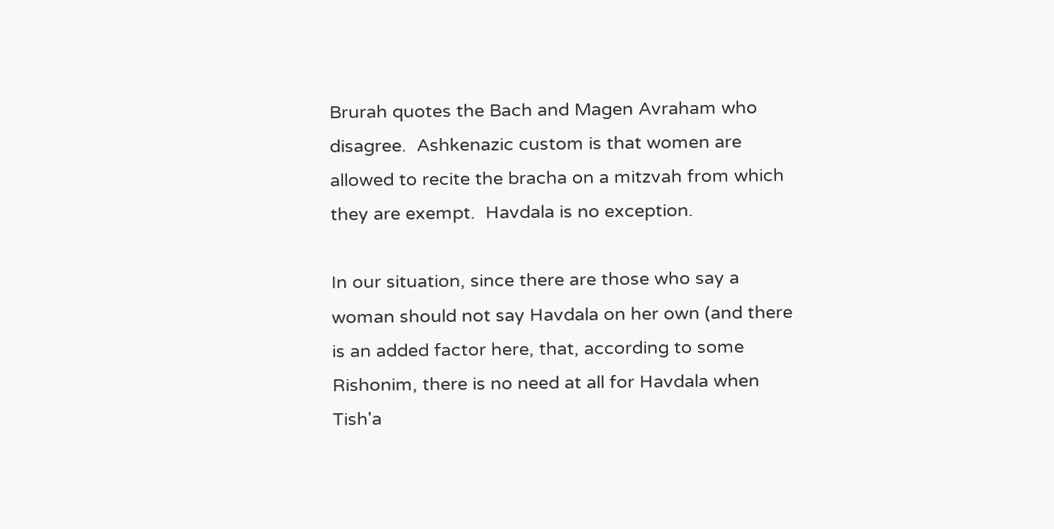Brurah quotes the Bach and Magen Avraham who disagree.  Ashkenazic custom is that women are allowed to recite the bracha on a mitzvah from which they are exempt.  Havdala is no exception.

In our situation, since there are those who say a woman should not say Havdala on her own (and there is an added factor here, that, according to some Rishonim, there is no need at all for Havdala when Tish'a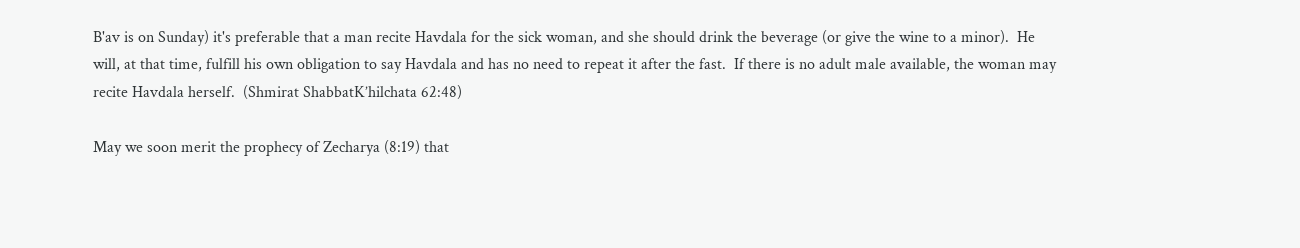B'av is on Sunday) it's preferable that a man recite Havdala for the sick woman, and she should drink the beverage (or give the wine to a minor).  He will, at that time, fulfill his own obligation to say Havdala and has no need to repeat it after the fast.  If there is no adult male available, the woman may recite Havdala herself.  (Shmirat ShabbatK’hilchata 62:48)

May we soon merit the prophecy of Zecharya (8:19) that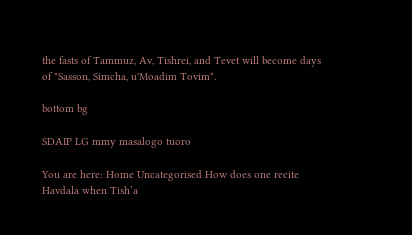the fasts of Tammuz, Av, Tishrei, and Tevet will become days of "Sasson, Simcha, u'Moadim Tovim".

bottom bg

SDAIP LG mmy masalogo tuoro

You are here: Home Uncategorised How does one recite Havdala when Tish’a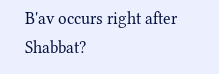B'av occurs right after Shabbat?